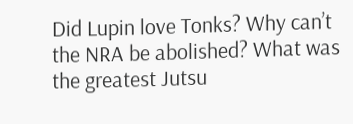Did Lupin love Tonks? Why can’t the NRA be abolished? What was the greatest Jutsu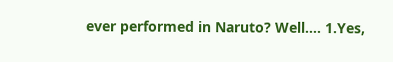ever performed in Naruto? Well…. 1.Yes,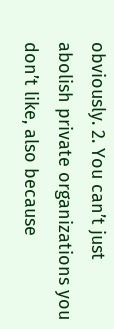obviously. 2. You can’t just abolish private organizations you don’t like, also because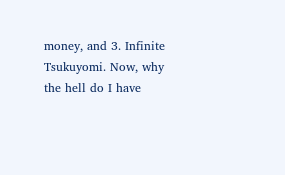money, and 3. Infinite Tsukuyomi. Now, why the hell do I have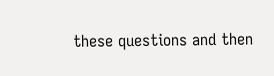these questions and then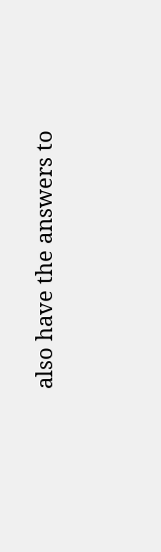also have the answers to